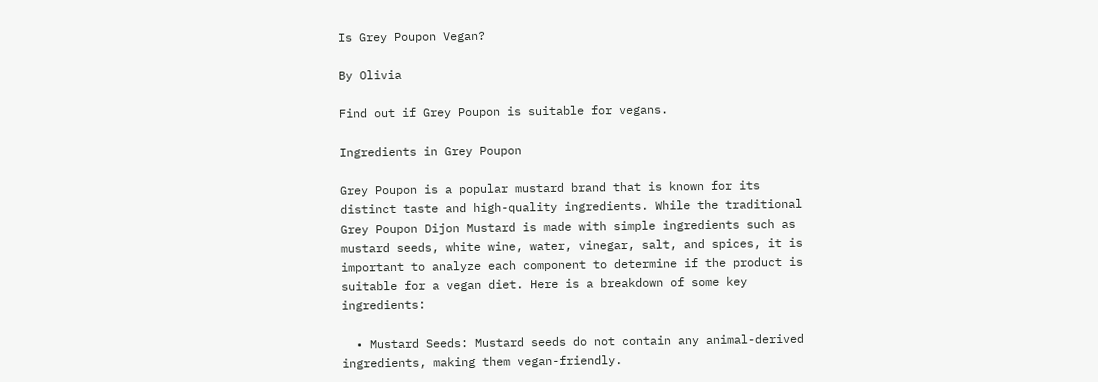Is Grey Poupon Vegan?

By Olivia

Find out if Grey Poupon is suitable for vegans.

Ingredients in Grey Poupon

Grey Poupon is a popular mustard brand that is known for its distinct taste and high-quality ingredients. While the traditional Grey Poupon Dijon Mustard is made with simple ingredients such as mustard seeds, white wine, water, vinegar, salt, and spices, it is important to analyze each component to determine if the product is suitable for a vegan diet. Here is a breakdown of some key ingredients:

  • Mustard Seeds: Mustard seeds do not contain any animal-derived ingredients, making them vegan-friendly.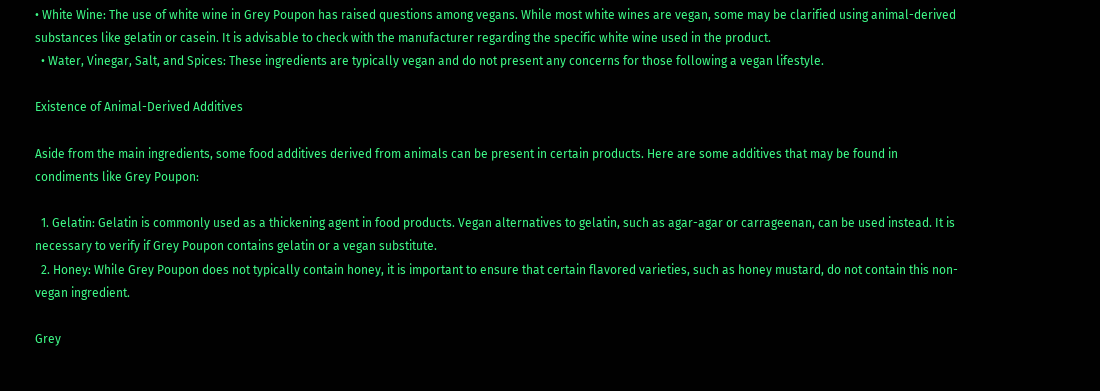• White Wine: The use of white wine in Grey Poupon has raised questions among vegans. While most white wines are vegan, some may be clarified using animal-derived substances like gelatin or casein. It is advisable to check with the manufacturer regarding the specific white wine used in the product.
  • Water, Vinegar, Salt, and Spices: These ingredients are typically vegan and do not present any concerns for those following a vegan lifestyle.

Existence of Animal-Derived Additives

Aside from the main ingredients, some food additives derived from animals can be present in certain products. Here are some additives that may be found in condiments like Grey Poupon:

  1. Gelatin: Gelatin is commonly used as a thickening agent in food products. Vegan alternatives to gelatin, such as agar-agar or carrageenan, can be used instead. It is necessary to verify if Grey Poupon contains gelatin or a vegan substitute.
  2. Honey: While Grey Poupon does not typically contain honey, it is important to ensure that certain flavored varieties, such as honey mustard, do not contain this non-vegan ingredient.

Grey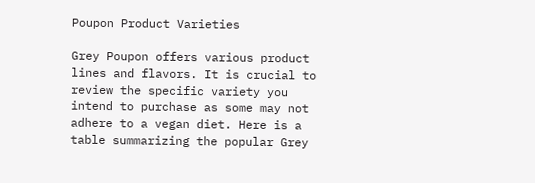Poupon Product Varieties

Grey Poupon offers various product lines and flavors. It is crucial to review the specific variety you intend to purchase as some may not adhere to a vegan diet. Here is a table summarizing the popular Grey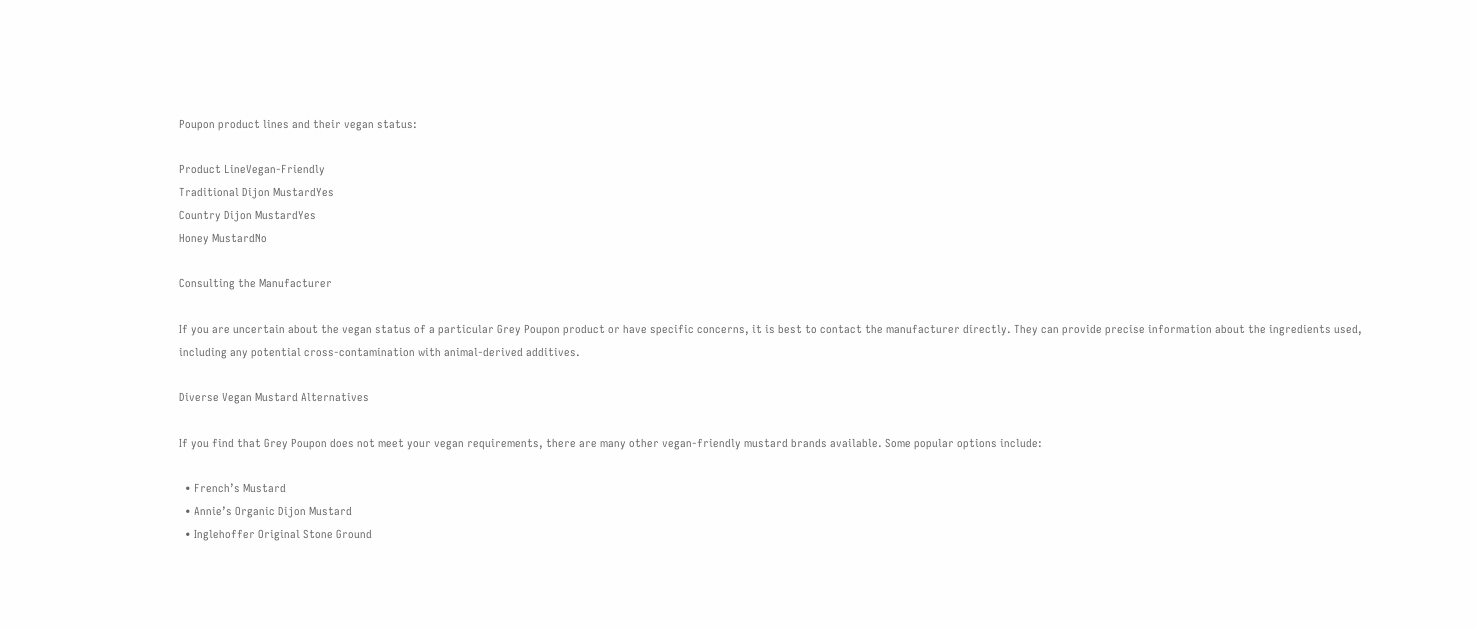Poupon product lines and their vegan status:

Product LineVegan-Friendly
Traditional Dijon MustardYes
Country Dijon MustardYes
Honey MustardNo

Consulting the Manufacturer

If you are uncertain about the vegan status of a particular Grey Poupon product or have specific concerns, it is best to contact the manufacturer directly. They can provide precise information about the ingredients used, including any potential cross-contamination with animal-derived additives.

Diverse Vegan Mustard Alternatives

If you find that Grey Poupon does not meet your vegan requirements, there are many other vegan-friendly mustard brands available. Some popular options include:

  • French’s Mustard
  • Annie’s Organic Dijon Mustard
  • Inglehoffer Original Stone Ground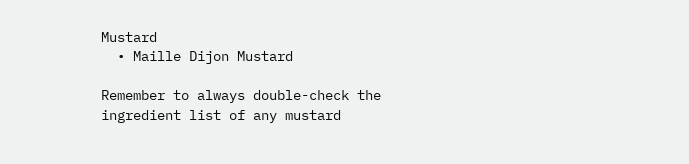Mustard
  • Maille Dijon Mustard

Remember to always double-check the ingredient list of any mustard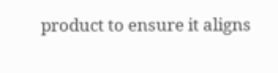product to ensure it aligns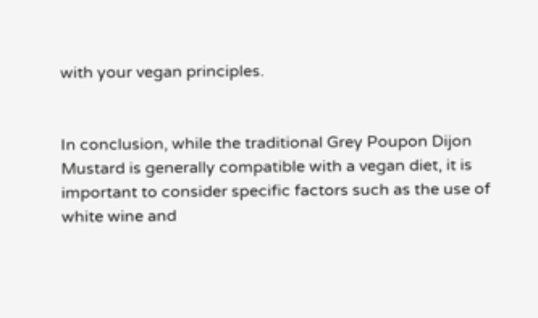with your vegan principles.


In conclusion, while the traditional Grey Poupon Dijon Mustard is generally compatible with a vegan diet, it is important to consider specific factors such as the use of white wine and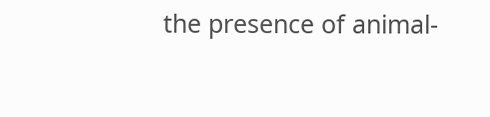the presence of animal-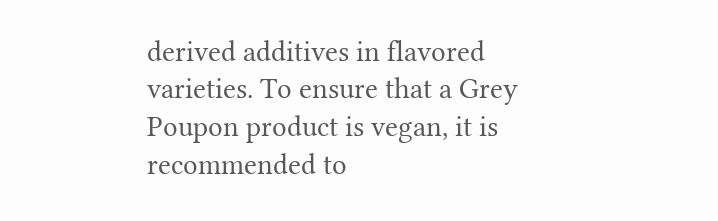derived additives in flavored varieties. To ensure that a Grey Poupon product is vegan, it is recommended to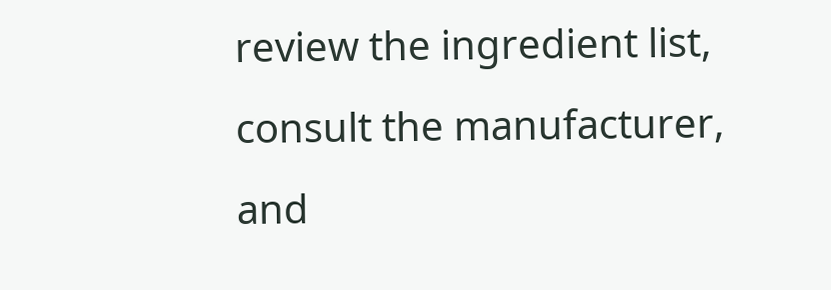review the ingredient list, consult the manufacturer, and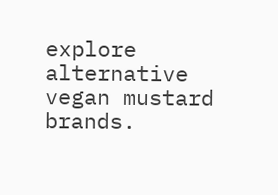explore alternative vegan mustard brands.